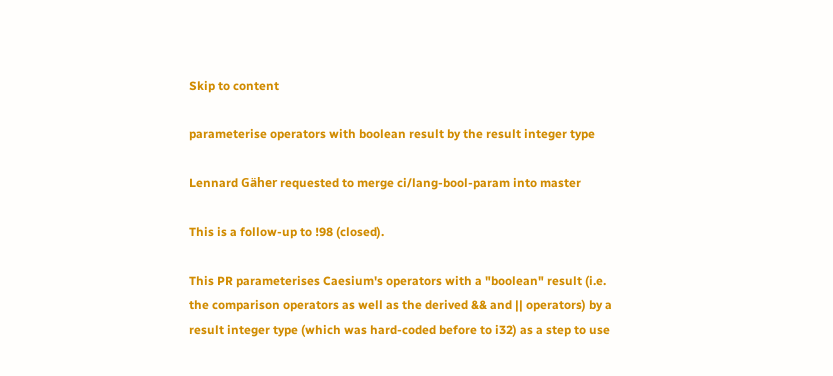Skip to content

parameterise operators with boolean result by the result integer type

Lennard Gäher requested to merge ci/lang-bool-param into master

This is a follow-up to !98 (closed).

This PR parameterises Caesium's operators with a "boolean" result (i.e. the comparison operators as well as the derived && and || operators) by a result integer type (which was hard-coded before to i32) as a step to use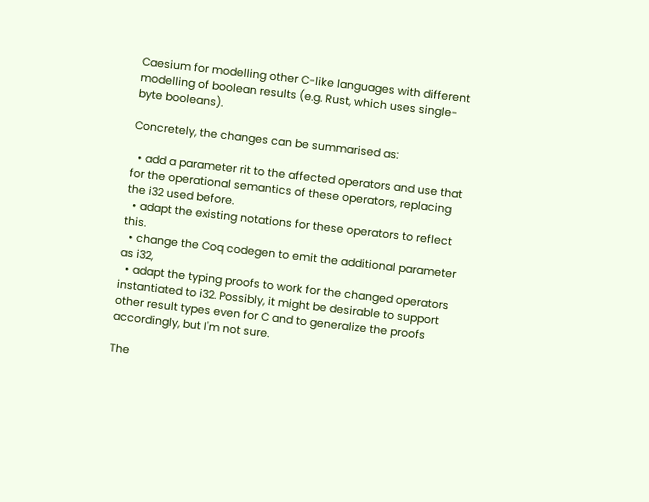Caesium for modelling other C-like languages with different modelling of boolean results (e.g. Rust, which uses single-byte booleans).

Concretely, the changes can be summarised as:

  • add a parameter rit to the affected operators and use that for the operational semantics of these operators, replacing the i32 used before.
  • adapt the existing notations for these operators to reflect this.
  • change the Coq codegen to emit the additional parameter as i32,
  • adapt the typing proofs to work for the changed operators instantiated to i32. Possibly, it might be desirable to support other result types even for C and to generalize the proofs accordingly, but I'm not sure.

The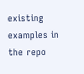existing examples in the repo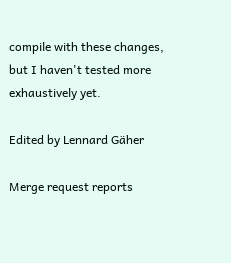compile with these changes, but I haven't tested more exhaustively yet.

Edited by Lennard Gäher

Merge request reports